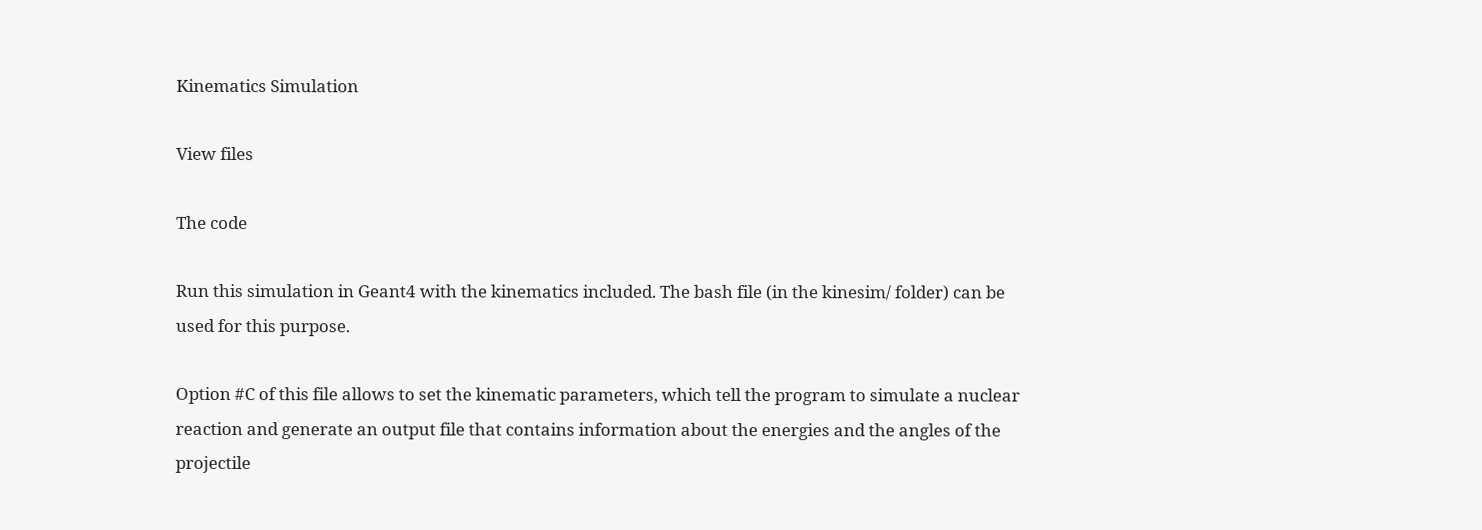Kinematics Simulation

View files

The code

Run this simulation in Geant4 with the kinematics included. The bash file (in the kinesim/ folder) can be used for this purpose.

Option #C of this file allows to set the kinematic parameters, which tell the program to simulate a nuclear reaction and generate an output file that contains information about the energies and the angles of the projectile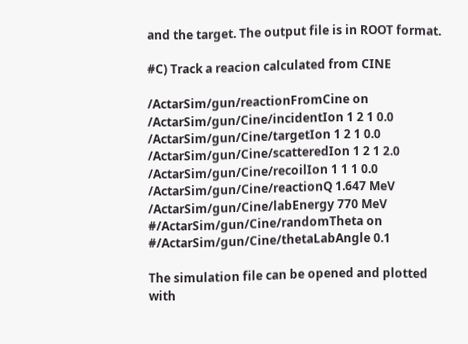and the target. The output file is in ROOT format.

#C) Track a reacion calculated from CINE

/ActarSim/gun/reactionFromCine on
/ActarSim/gun/Cine/incidentIon 1 2 1 0.0
/ActarSim/gun/Cine/targetIon 1 2 1 0.0
/ActarSim/gun/Cine/scatteredIon 1 2 1 2.0
/ActarSim/gun/Cine/recoilIon 1 1 1 0.0
/ActarSim/gun/Cine/reactionQ 1.647 MeV
/ActarSim/gun/Cine/labEnergy 770 MeV
#/ActarSim/gun/Cine/randomTheta on
#/ActarSim/gun/Cine/thetaLabAngle 0.1

The simulation file can be opened and plotted with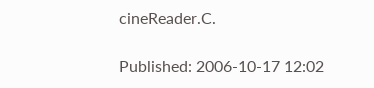cineReader.C.

Published: 2006-10-17 12:02